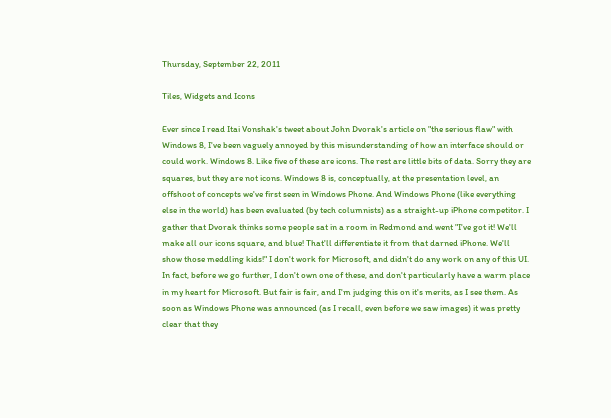Thursday, September 22, 2011

Tiles, Widgets and Icons

Ever since I read Itai Vonshak's tweet about John Dvorak's article on "the serious flaw" with Windows 8, I've been vaguely annoyed by this misunderstanding of how an interface should or could work. Windows 8. Like five of these are icons. The rest are little bits of data. Sorry they are squares, but they are not icons. Windows 8 is, conceptually, at the presentation level, an offshoot of concepts we've first seen in Windows Phone. And Windows Phone (like everything else in the world) has been evaluated (by tech columnists) as a straight-up iPhone competitor. I gather that Dvorak thinks some people sat in a room in Redmond and went "I've got it! We'll make all our icons square, and blue! That'll differentiate it from that darned iPhone. We'll show those meddling kids!" I don't work for Microsoft, and didn't do any work on any of this UI. In fact, before we go further, I don't own one of these, and don't particularly have a warm place in my heart for Microsoft. But fair is fair, and I'm judging this on it's merits, as I see them. As soon as Windows Phone was announced (as I recall, even before we saw images) it was pretty clear that they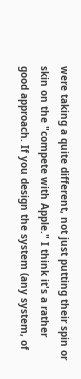were taking a quite different, not just putting their spin or skin on the "compete with Apple." I think it's a rather good approach. If you design the system (any system, of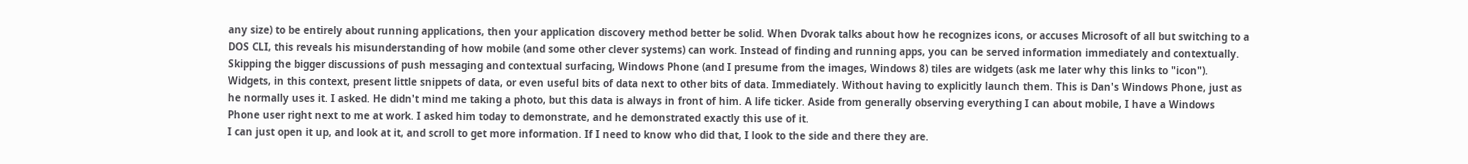any size) to be entirely about running applications, then your application discovery method better be solid. When Dvorak talks about how he recognizes icons, or accuses Microsoft of all but switching to a DOS CLI, this reveals his misunderstanding of how mobile (and some other clever systems) can work. Instead of finding and running apps, you can be served information immediately and contextually. Skipping the bigger discussions of push messaging and contextual surfacing, Windows Phone (and I presume from the images, Windows 8) tiles are widgets (ask me later why this links to "icon"). Widgets, in this context, present little snippets of data, or even useful bits of data next to other bits of data. Immediately. Without having to explicitly launch them. This is Dan's Windows Phone, just as he normally uses it. I asked. He didn't mind me taking a photo, but this data is always in front of him. A life ticker. Aside from generally observing everything I can about mobile, I have a Windows Phone user right next to me at work. I asked him today to demonstrate, and he demonstrated exactly this use of it.
I can just open it up, and look at it, and scroll to get more information. If I need to know who did that, I look to the side and there they are.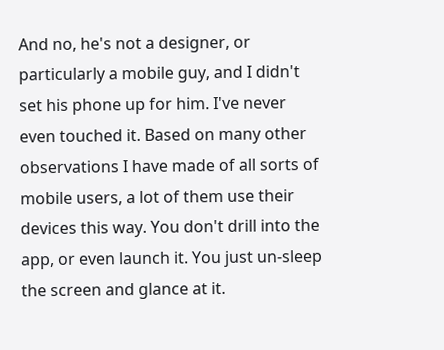And no, he's not a designer, or particularly a mobile guy, and I didn't set his phone up for him. I've never even touched it. Based on many other observations I have made of all sorts of mobile users, a lot of them use their devices this way. You don't drill into the app, or even launch it. You just un-sleep the screen and glance at it.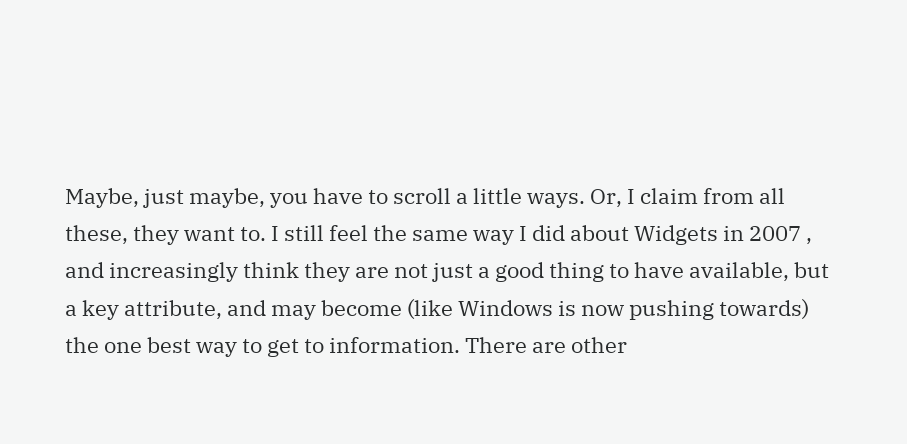Maybe, just maybe, you have to scroll a little ways. Or, I claim from all these, they want to. I still feel the same way I did about Widgets in 2007 , and increasingly think they are not just a good thing to have available, but a key attribute, and may become (like Windows is now pushing towards) the one best way to get to information. There are other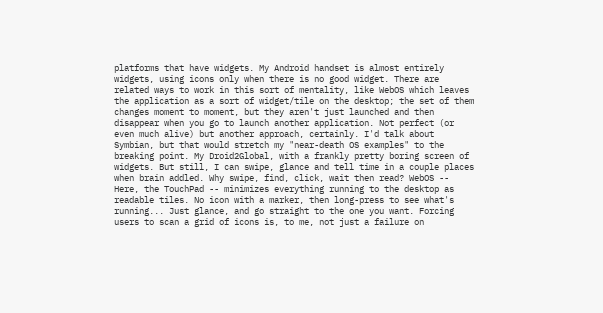platforms that have widgets. My Android handset is almost entirely widgets, using icons only when there is no good widget. There are related ways to work in this sort of mentality, like WebOS which leaves the application as a sort of widget/tile on the desktop; the set of them changes moment to moment, but they aren't just launched and then disappear when you go to launch another application. Not perfect (or even much alive) but another approach, certainly. I'd talk about Symbian, but that would stretch my "near-death OS examples" to the breaking point. My Droid2Global, with a frankly pretty boring screen of widgets. But still, I can swipe, glance and tell time in a couple places when brain addled. Why swipe, find, click, wait then read? WebOS -- Here, the TouchPad -- minimizes everything running to the desktop as readable tiles. No icon with a marker, then long-press to see what's running... Just glance, and go straight to the one you want. Forcing users to scan a grid of icons is, to me, not just a failure on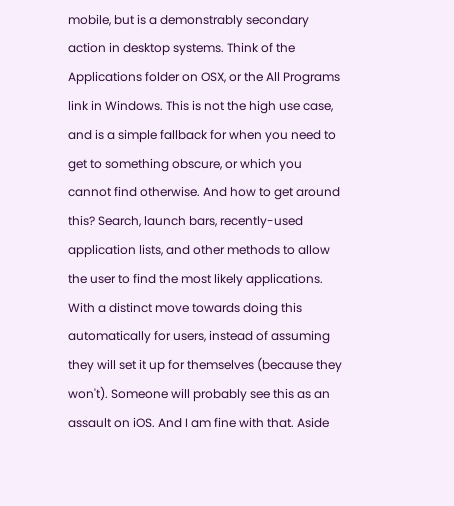mobile, but is a demonstrably secondary action in desktop systems. Think of the Applications folder on OSX, or the All Programs link in Windows. This is not the high use case, and is a simple fallback for when you need to get to something obscure, or which you cannot find otherwise. And how to get around this? Search, launch bars, recently-used application lists, and other methods to allow the user to find the most likely applications. With a distinct move towards doing this automatically for users, instead of assuming they will set it up for themselves (because they won't). Someone will probably see this as an assault on iOS. And I am fine with that. Aside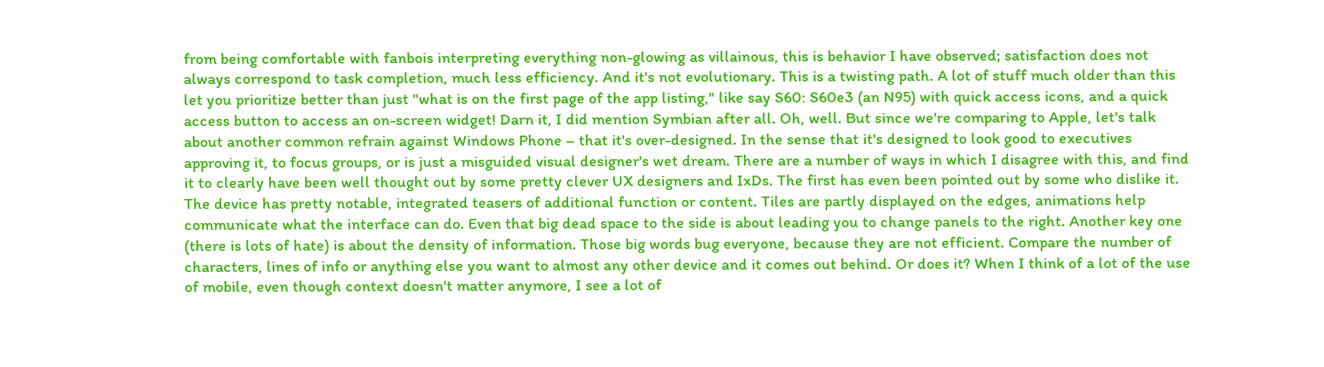from being comfortable with fanbois interpreting everything non-glowing as villainous, this is behavior I have observed; satisfaction does not always correspond to task completion, much less efficiency. And it's not evolutionary. This is a twisting path. A lot of stuff much older than this let you prioritize better than just "what is on the first page of the app listing," like say S60: S60e3 (an N95) with quick access icons, and a quick access button to access an on-screen widget! Darn it, I did mention Symbian after all. Oh, well. But since we're comparing to Apple, let's talk about another common refrain against Windows Phone – that it's over-designed. In the sense that it's designed to look good to executives approving it, to focus groups, or is just a misguided visual designer's wet dream. There are a number of ways in which I disagree with this, and find it to clearly have been well thought out by some pretty clever UX designers and IxDs. The first has even been pointed out by some who dislike it. The device has pretty notable, integrated teasers of additional function or content. Tiles are partly displayed on the edges, animations help communicate what the interface can do. Even that big dead space to the side is about leading you to change panels to the right. Another key one (there is lots of hate) is about the density of information. Those big words bug everyone, because they are not efficient. Compare the number of characters, lines of info or anything else you want to almost any other device and it comes out behind. Or does it? When I think of a lot of the use of mobile, even though context doesn't matter anymore, I see a lot of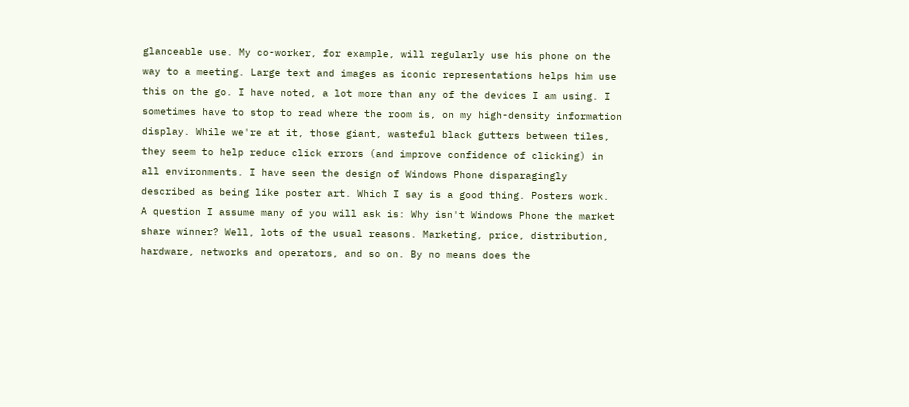glanceable use. My co-worker, for example, will regularly use his phone on the way to a meeting. Large text and images as iconic representations helps him use this on the go. I have noted, a lot more than any of the devices I am using. I sometimes have to stop to read where the room is, on my high-density information display. While we're at it, those giant, wasteful black gutters between tiles, they seem to help reduce click errors (and improve confidence of clicking) in all environments. I have seen the design of Windows Phone disparagingly described as being like poster art. Which I say is a good thing. Posters work.
A question I assume many of you will ask is: Why isn't Windows Phone the market share winner? Well, lots of the usual reasons. Marketing, price, distribution, hardware, networks and operators, and so on. By no means does the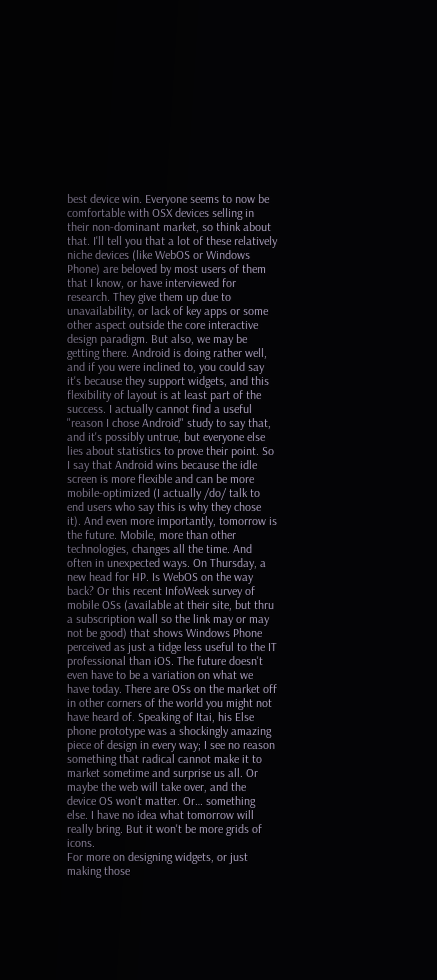best device win. Everyone seems to now be comfortable with OSX devices selling in their non-dominant market, so think about that. I'll tell you that a lot of these relatively niche devices (like WebOS or Windows Phone) are beloved by most users of them that I know, or have interviewed for research. They give them up due to unavailability, or lack of key apps or some other aspect outside the core interactive design paradigm. But also, we may be getting there. Android is doing rather well, and if you were inclined to, you could say it's because they support widgets, and this flexibility of layout is at least part of the success. I actually cannot find a useful "reason I chose Android" study to say that, and it's possibly untrue, but everyone else lies about statistics to prove their point. So I say that Android wins because the idle screen is more flexible and can be more mobile-optimized (I actually /do/ talk to end users who say this is why they chose it). And even more importantly, tomorrow is the future. Mobile, more than other technologies, changes all the time. And often in unexpected ways. On Thursday, a new head for HP. Is WebOS on the way back? Or this recent InfoWeek survey of mobile OSs (available at their site, but thru a subscription wall so the link may or may not be good) that shows Windows Phone perceived as just a tidge less useful to the IT professional than iOS. The future doesn't even have to be a variation on what we have today. There are OSs on the market off in other corners of the world you might not have heard of. Speaking of Itai, his Else phone prototype was a shockingly amazing piece of design in every way; I see no reason something that radical cannot make it to market sometime and surprise us all. Or maybe the web will take over, and the device OS won't matter. Or… something else. I have no idea what tomorrow will really bring. But it won't be more grids of icons.
For more on designing widgets, or just making those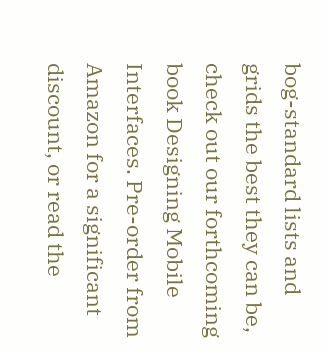bog-standard lists and grids the best they can be, check out our forthcoming book Designing Mobile Interfaces. Pre-order from Amazon for a significant discount, or read the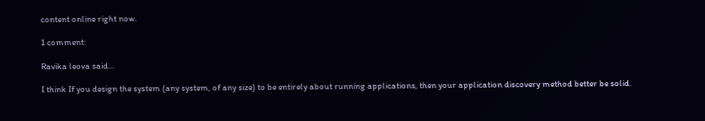content online right now.

1 comment:

Ravika leova said...

I think If you design the system (any system, of any size) to be entirely about running applications, then your application discovery method better be solid.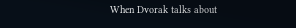When Dvorak talks about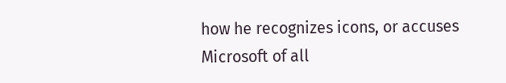how he recognizes icons, or accuses Microsoft of all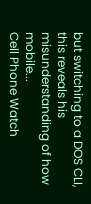but switching to a DOS CLI, this reveals his misunderstanding of how mobile...
Cell Phone Watch